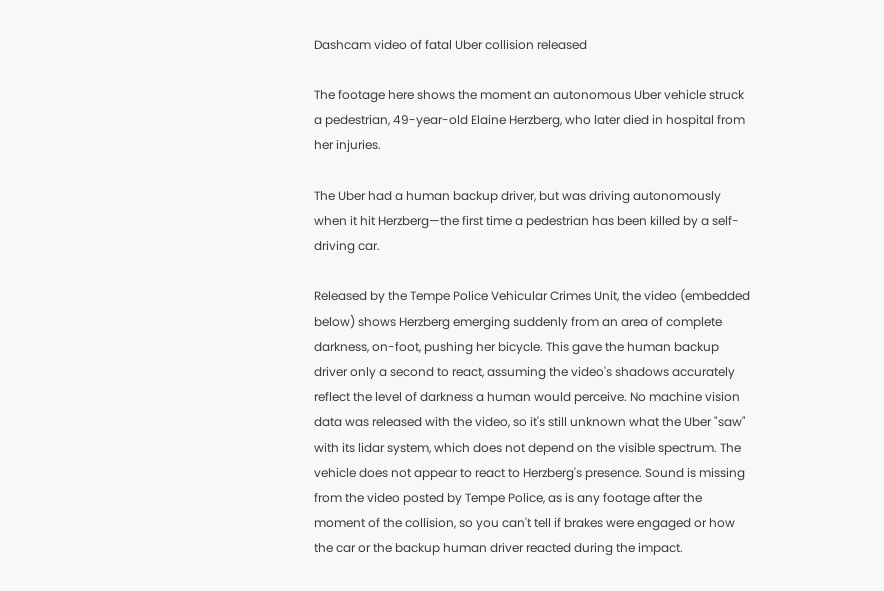Dashcam video of fatal Uber collision released

The footage here shows the moment an autonomous Uber vehicle struck a pedestrian, 49-year-old Elaine Herzberg, who later died in hospital from her injuries.

The Uber had a human backup driver, but was driving autonomously when it hit Herzberg—the first time a pedestrian has been killed by a self-driving car.

Released by the Tempe Police Vehicular Crimes Unit, the video (embedded below) shows Herzberg emerging suddenly from an area of complete darkness, on-foot, pushing her bicycle. This gave the human backup driver only a second to react, assuming the video's shadows accurately reflect the level of darkness a human would perceive. No machine vision data was released with the video, so it's still unknown what the Uber "saw" with its lidar system, which does not depend on the visible spectrum. The vehicle does not appear to react to Herzberg's presence. Sound is missing from the video posted by Tempe Police, as is any footage after the moment of the collision, so you can't tell if brakes were engaged or how the car or the backup human driver reacted during the impact.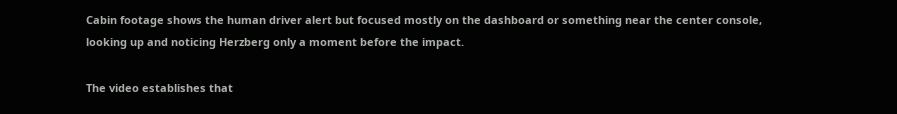Cabin footage shows the human driver alert but focused mostly on the dashboard or something near the center console, looking up and noticing Herzberg only a moment before the impact.

The video establishes that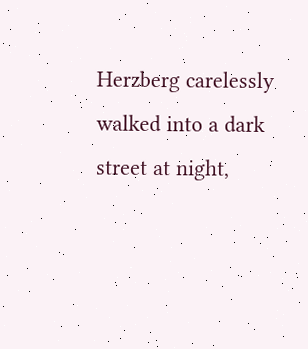Herzberg carelessly walked into a dark street at night,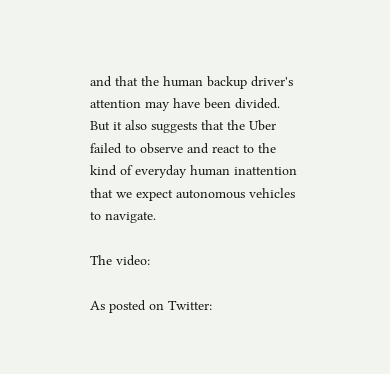and that the human backup driver's attention may have been divided. But it also suggests that the Uber failed to observe and react to the kind of everyday human inattention that we expect autonomous vehicles to navigate.

The video:

As posted on Twitter: